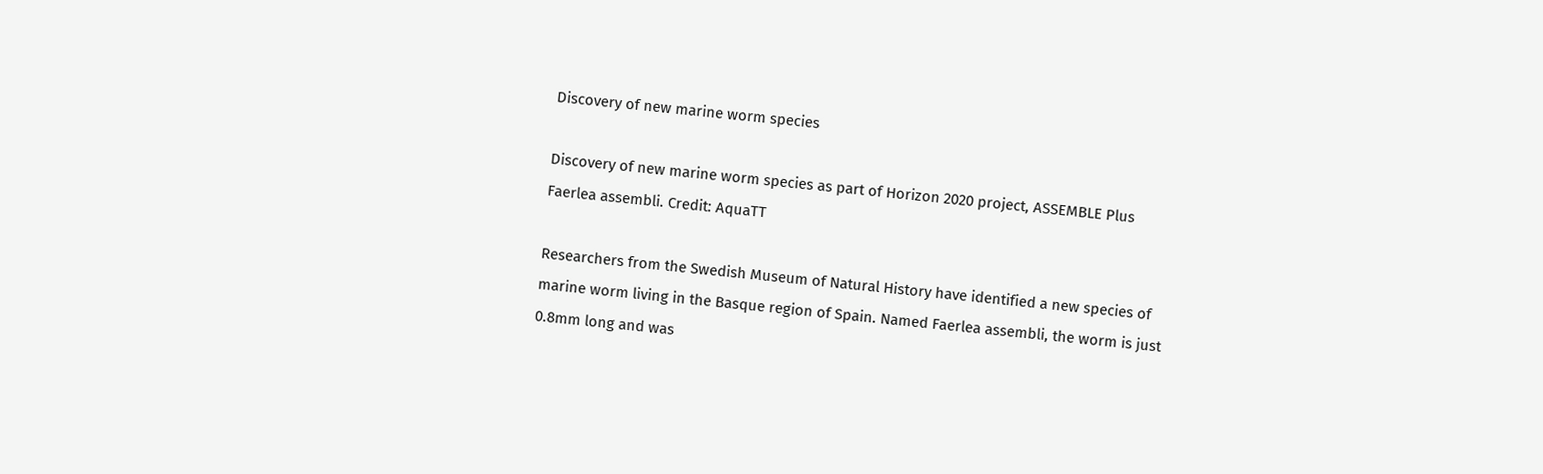Discovery of new marine worm species

Discovery of new marine worm species as part of Horizon 2020 project, ASSEMBLE Plus
Faerlea assembli. Credit: AquaTT

Researchers from the Swedish Museum of Natural History have identified a new species of marine worm living in the Basque region of Spain. Named Faerlea assembli, the worm is just 0.8mm long and was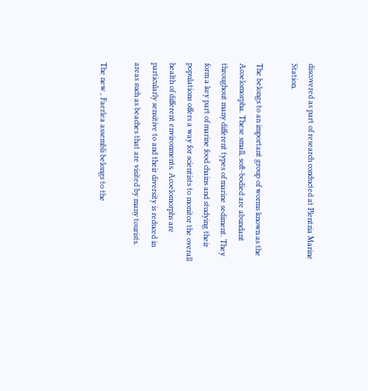discovered as part of research conducted at Plentzia Marine Station.

The belongs to an important group of worms known as the Acoelomorpha. These small, soft-bodied are abundant throughout many different types of marine sediment. They form a key part of marine food chains and studying their populations offers a way for scientists to monitor the overall health of different environments. Acoelomorphs are particularly sensitive to and their diversity is reduced in areas such as beaches that are visited by many tourists.

The new , Faerlea assembli belongs to the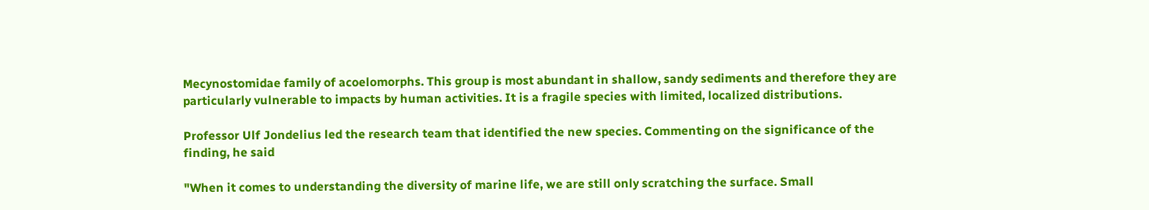Mecynostomidae family of acoelomorphs. This group is most abundant in shallow, sandy sediments and therefore they are particularly vulnerable to impacts by human activities. It is a fragile species with limited, localized distributions.

Professor Ulf Jondelius led the research team that identified the new species. Commenting on the significance of the finding, he said

"When it comes to understanding the diversity of marine life, we are still only scratching the surface. Small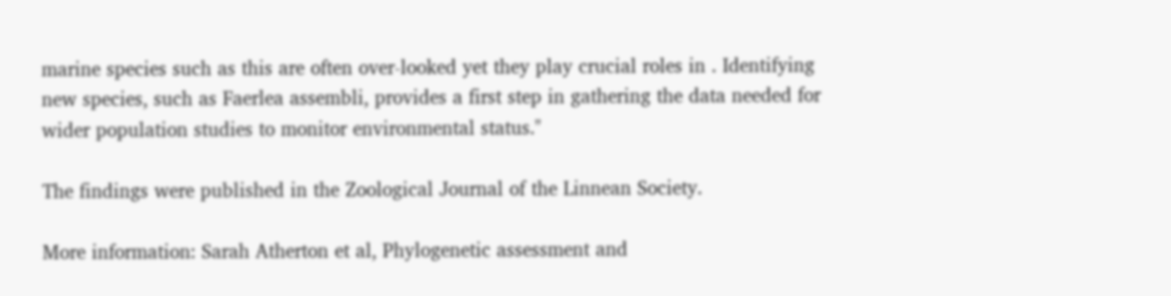marine species such as this are often over-looked yet they play crucial roles in . Identifying new species, such as Faerlea assembli, provides a first step in gathering the data needed for wider population studies to monitor environmental status."

The findings were published in the Zoological Journal of the Linnean Society.

More information: Sarah Atherton et al, Phylogenetic assessment and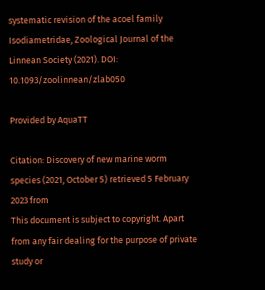systematic revision of the acoel family Isodiametridae, Zoological Journal of the Linnean Society (2021). DOI: 10.1093/zoolinnean/zlab050

Provided by AquaTT

Citation: Discovery of new marine worm species (2021, October 5) retrieved 5 February 2023 from
This document is subject to copyright. Apart from any fair dealing for the purpose of private study or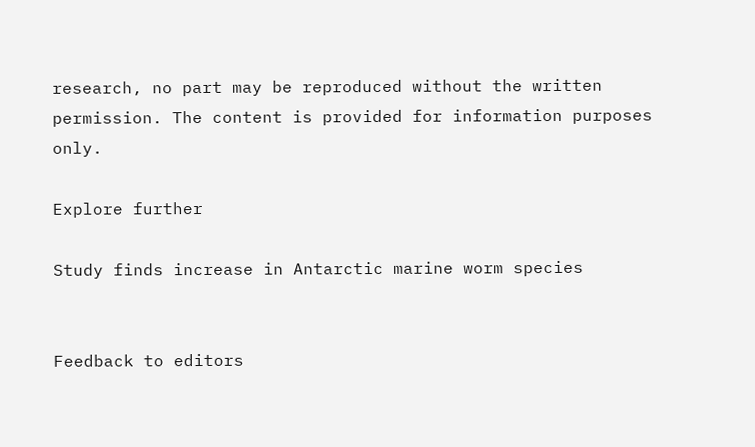research, no part may be reproduced without the written permission. The content is provided for information purposes only.

Explore further

Study finds increase in Antarctic marine worm species


Feedback to editors